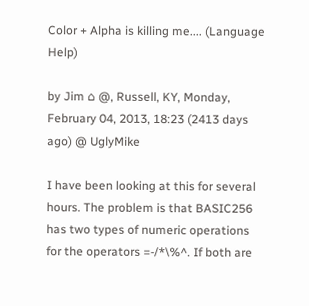Color + Alpha is killing me.... (Language Help)

by Jim ⌂ @, Russell, KY, Monday, February 04, 2013, 18:23 (2413 days ago) @ UglyMike

I have been looking at this for several hours. The problem is that BASIC256 has two types of numeric operations for the operators =-/*\%^. If both are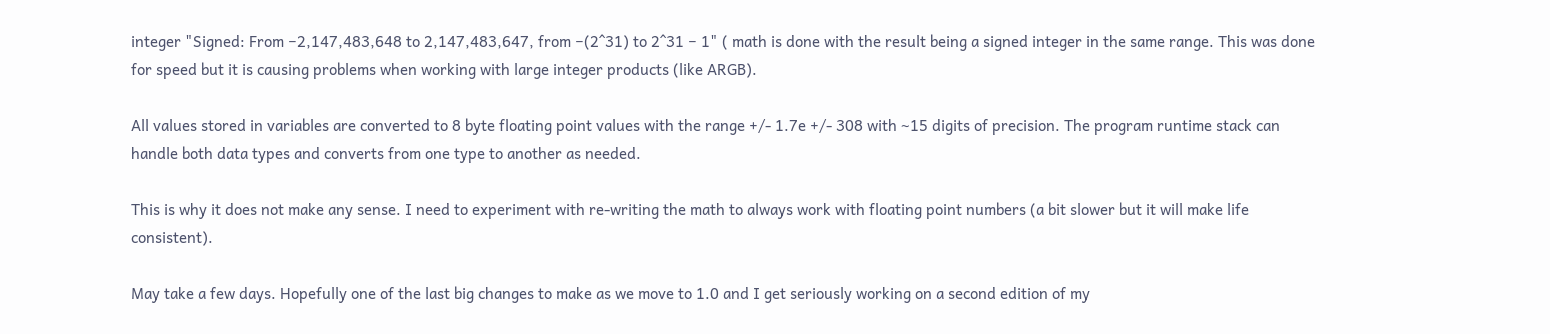integer "Signed: From −2,147,483,648 to 2,147,483,647, from −(2^31) to 2^31 − 1" ( math is done with the result being a signed integer in the same range. This was done for speed but it is causing problems when working with large integer products (like ARGB).

All values stored in variables are converted to 8 byte floating point values with the range +/- 1.7e +/- 308 with ~15 digits of precision. The program runtime stack can handle both data types and converts from one type to another as needed.

This is why it does not make any sense. I need to experiment with re-writing the math to always work with floating point numbers (a bit slower but it will make life consistent).

May take a few days. Hopefully one of the last big changes to make as we move to 1.0 and I get seriously working on a second edition of my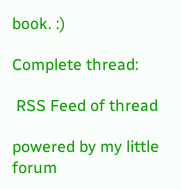book. :)

Complete thread:

 RSS Feed of thread

powered by my little forum